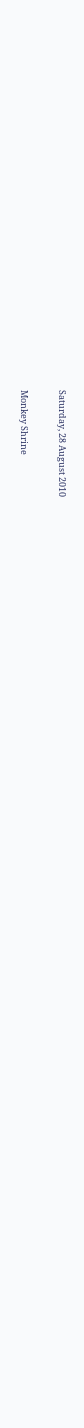Saturday, 28 August 2010

Monkey Shrine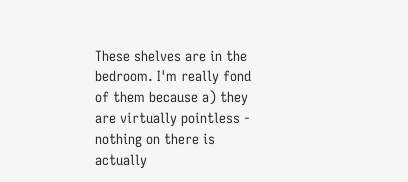These shelves are in the bedroom. I'm really fond of them because a) they are virtually pointless - nothing on there is actually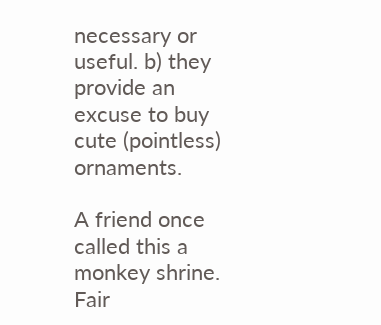necessary or useful. b) they provide an excuse to buy cute (pointless) ornaments.

A friend once called this a monkey shrine. Fair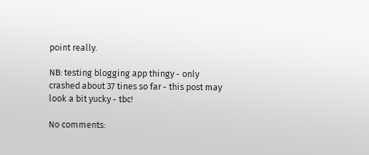point really.

NB: testing blogging app thingy - only crashed about 37 tines so far - this post may look a bit yucky - tbc!

No comments: